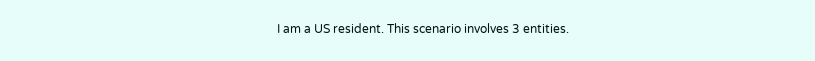I am a US resident. This scenario involves 3 entities.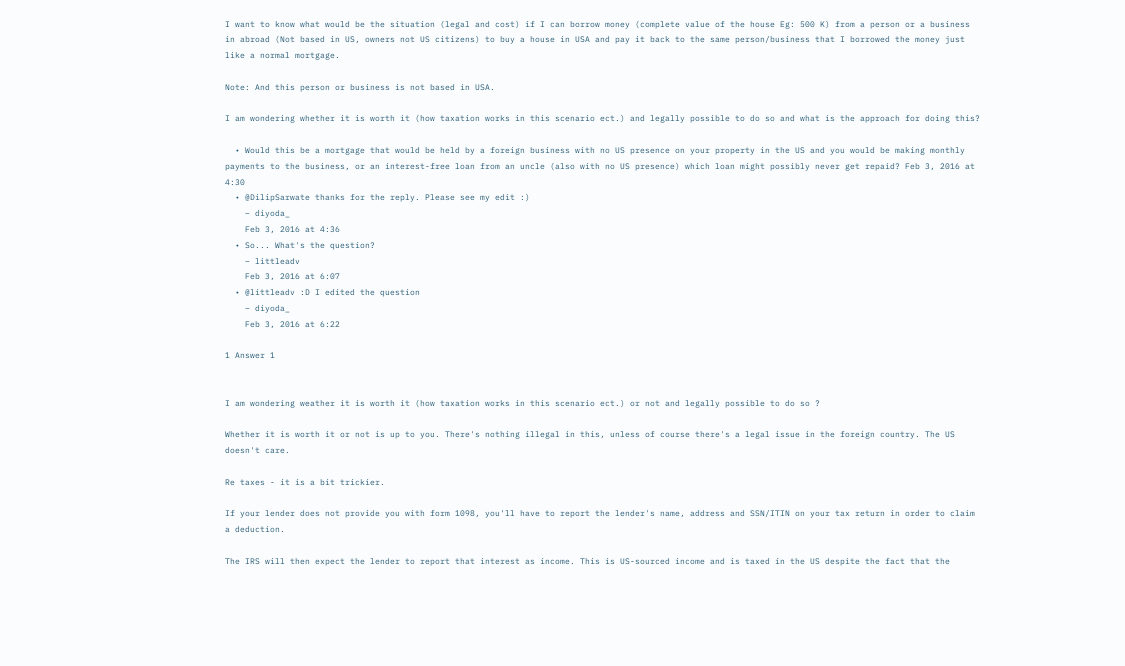I want to know what would be the situation (legal and cost) if I can borrow money (complete value of the house Eg: 500 K) from a person or a business in abroad (Not based in US, owners not US citizens) to buy a house in USA and pay it back to the same person/business that I borrowed the money just like a normal mortgage.

Note: And this person or business is not based in USA.

I am wondering whether it is worth it (how taxation works in this scenario ect.) and legally possible to do so and what is the approach for doing this?

  • Would this be a mortgage that would be held by a foreign business with no US presence on your property in the US and you would be making monthly payments to the business, or an interest-free loan from an uncle (also with no US presence) which loan might possibly never get repaid? Feb 3, 2016 at 4:30
  • @DilipSarwate thanks for the reply. Please see my edit :)
    – diyoda_
    Feb 3, 2016 at 4:36
  • So... What's the question?
    – littleadv
    Feb 3, 2016 at 6:07
  • @littleadv :D I edited the question
    – diyoda_
    Feb 3, 2016 at 6:22

1 Answer 1


I am wondering weather it is worth it (how taxation works in this scenario ect.) or not and legally possible to do so ?

Whether it is worth it or not is up to you. There's nothing illegal in this, unless of course there's a legal issue in the foreign country. The US doesn't care.

Re taxes - it is a bit trickier.

If your lender does not provide you with form 1098, you'll have to report the lender's name, address and SSN/ITIN on your tax return in order to claim a deduction.

The IRS will then expect the lender to report that interest as income. This is US-sourced income and is taxed in the US despite the fact that the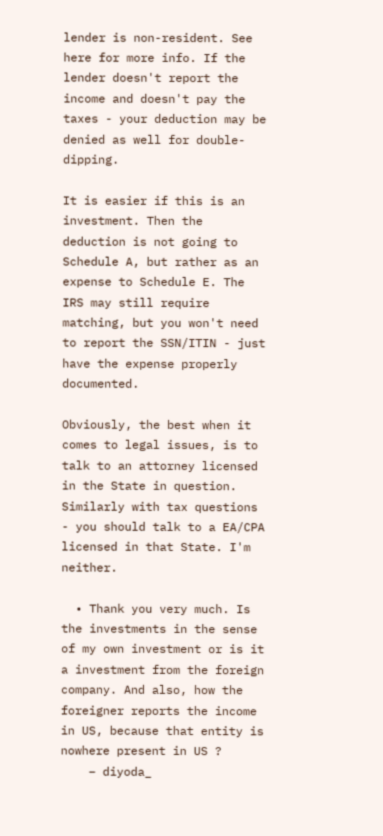lender is non-resident. See here for more info. If the lender doesn't report the income and doesn't pay the taxes - your deduction may be denied as well for double-dipping.

It is easier if this is an investment. Then the deduction is not going to Schedule A, but rather as an expense to Schedule E. The IRS may still require matching, but you won't need to report the SSN/ITIN - just have the expense properly documented.

Obviously, the best when it comes to legal issues, is to talk to an attorney licensed in the State in question. Similarly with tax questions - you should talk to a EA/CPA licensed in that State. I'm neither.

  • Thank you very much. Is the investments in the sense of my own investment or is it a investment from the foreign company. And also, how the foreigner reports the income in US, because that entity is nowhere present in US ?
    – diyoda_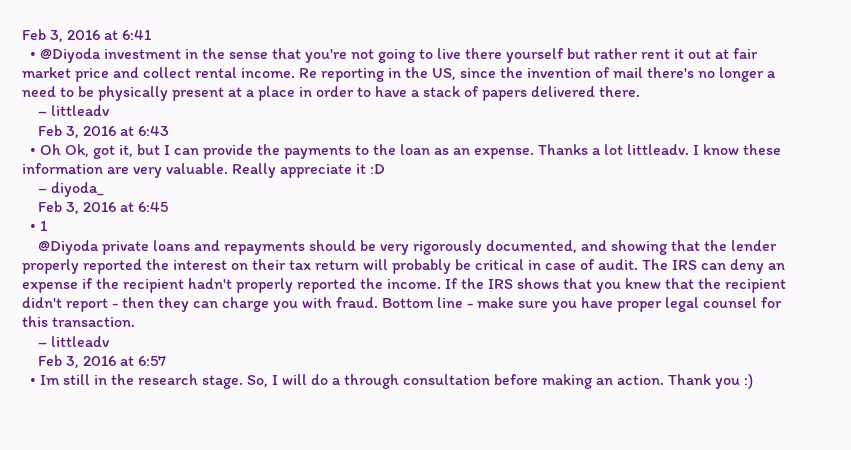Feb 3, 2016 at 6:41
  • @Diyoda investment in the sense that you're not going to live there yourself but rather rent it out at fair market price and collect rental income. Re reporting in the US, since the invention of mail there's no longer a need to be physically present at a place in order to have a stack of papers delivered there.
    – littleadv
    Feb 3, 2016 at 6:43
  • Oh Ok, got it, but I can provide the payments to the loan as an expense. Thanks a lot littleadv. I know these information are very valuable. Really appreciate it :D
    – diyoda_
    Feb 3, 2016 at 6:45
  • 1
    @Diyoda private loans and repayments should be very rigorously documented, and showing that the lender properly reported the interest on their tax return will probably be critical in case of audit. The IRS can deny an expense if the recipient hadn't properly reported the income. If the IRS shows that you knew that the recipient didn't report - then they can charge you with fraud. Bottom line - make sure you have proper legal counsel for this transaction.
    – littleadv
    Feb 3, 2016 at 6:57
  • Im still in the research stage. So, I will do a through consultation before making an action. Thank you :)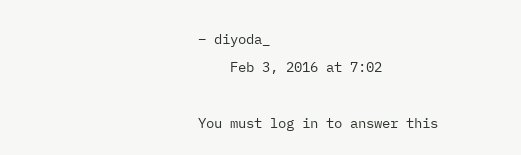– diyoda_
    Feb 3, 2016 at 7:02

You must log in to answer this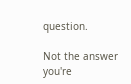question.

Not the answer you're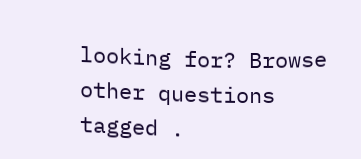looking for? Browse other questions tagged .